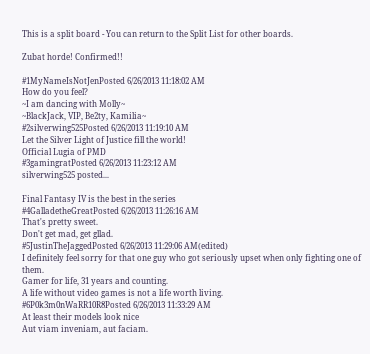This is a split board - You can return to the Split List for other boards.

Zubat horde! Confirmed!!

#1MyNameIsNotJenPosted 6/26/2013 11:18:02 AM
How do you feel?
~I am dancing with Molly~
~BlackJack, VIP, Be2ty, Kamilia~
#2silverwing525Posted 6/26/2013 11:19:10 AM
Let the Silver Light of Justice fill the world!
Official Lugia of PMD
#3gamingratPosted 6/26/2013 11:23:12 AM
silverwing525 posted...

Final Fantasy IV is the best in the series
#4GalladetheGreatPosted 6/26/2013 11:26:16 AM
That's pretty sweet.
Don't get mad, get gllad.
#5JustinTheJaggedPosted 6/26/2013 11:29:06 AM(edited)
I definitely feel sorry for that one guy who got seriously upset when only fighting one of them.
Gamer for life, 31 years and counting.
A life without video games is not a life worth living.
#6P0k3m0nWaRR10R8Posted 6/26/2013 11:33:29 AM
At least their models look nice
Aut viam inveniam, aut faciam.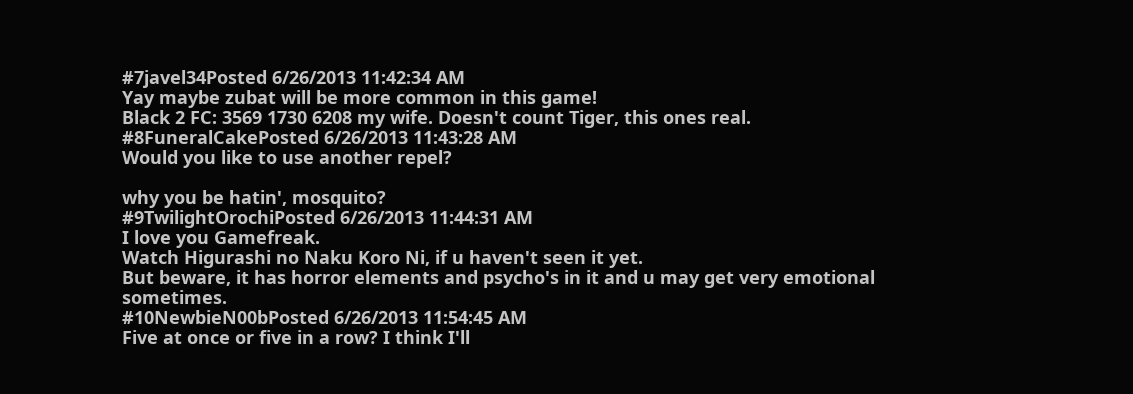#7javel34Posted 6/26/2013 11:42:34 AM
Yay maybe zubat will be more common in this game!
Black 2 FC: 3569 1730 6208 my wife. Doesn't count Tiger, this ones real.
#8FuneralCakePosted 6/26/2013 11:43:28 AM
Would you like to use another repel?

why you be hatin', mosquito?
#9TwilightOrochiPosted 6/26/2013 11:44:31 AM
I love you Gamefreak.
Watch Higurashi no Naku Koro Ni, if u haven't seen it yet.
But beware, it has horror elements and psycho's in it and u may get very emotional sometimes.
#10NewbieN00bPosted 6/26/2013 11:54:45 AM
Five at once or five in a row? I think I'll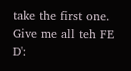take the first one.
Give me all teh FE D':